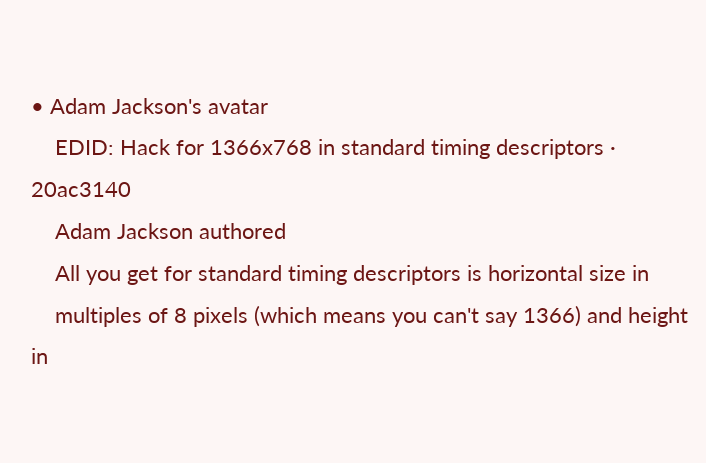• Adam Jackson's avatar
    EDID: Hack for 1366x768 in standard timing descriptors · 20ac3140
    Adam Jackson authored
    All you get for standard timing descriptors is horizontal size in
    multiples of 8 pixels (which means you can't say 1366) and height in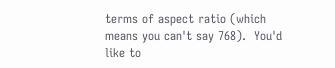terms of aspect ratio (which means you can't say 768).  You'd like to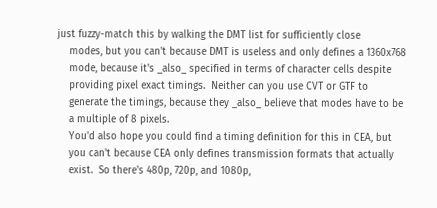just fuzzy-match this by walking the DMT list for sufficiently close
    modes, but you can't because DMT is useless and only defines a 1360x768
    mode, because it's _also_ specified in terms of character cells despite
    providing pixel exact timings.  Neither can you use CVT or GTF to
    generate the timings, because they _also_ believe that modes have to be
    a multiple of 8 pixels.
    You'd also hope you could find a timing definition for this in CEA, but
    you can't because CEA only defines transmission formats that actually
    exist.  So there's 480p, 720p, and 1080p,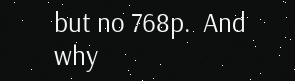but no 768p.  And why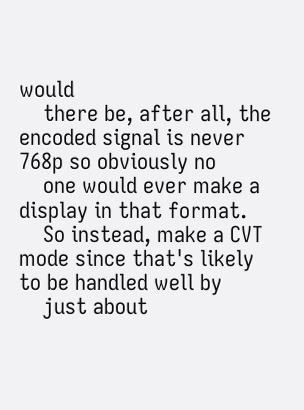would
    there be, after all, the encoded signal is never 768p so obviously no
    one would ever make a display in that format.
    So instead, make a CVT mode since that's likely to be handled well by
    just about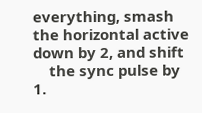everything, smash the horizontal active down by 2, and shift
    the sync pulse by 1.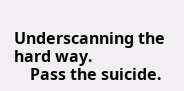Underscanning the hard way.
    Pass the suicide.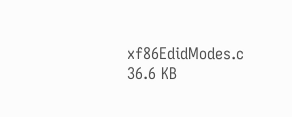xf86EdidModes.c 36.6 KB